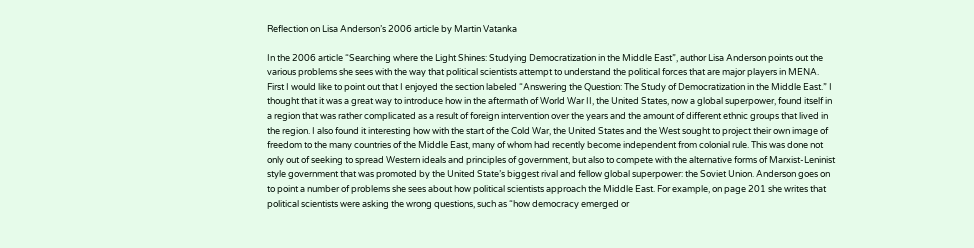Reflection on Lisa Anderson’s 2006 article by Martin Vatanka

In the 2006 article “Searching where the Light Shines: Studying Democratization in the Middle East”, author Lisa Anderson points out the various problems she sees with the way that political scientists attempt to understand the political forces that are major players in MENA. First I would like to point out that I enjoyed the section labeled “Answering the Question: The Study of Democratization in the Middle East.” I thought that it was a great way to introduce how in the aftermath of World War II, the United States, now a global superpower, found itself in a region that was rather complicated as a result of foreign intervention over the years and the amount of different ethnic groups that lived in the region. I also found it interesting how with the start of the Cold War, the United States and the West sought to project their own image of freedom to the many countries of the Middle East, many of whom had recently become independent from colonial rule. This was done not only out of seeking to spread Western ideals and principles of government, but also to compete with the alternative forms of Marxist-Leninist style government that was promoted by the United State’s biggest rival and fellow global superpower: the Soviet Union. Anderson goes on to point a number of problems she sees about how political scientists approach the Middle East. For example, on page 201 she writes that political scientists were asking the wrong questions, such as “how democracy emerged or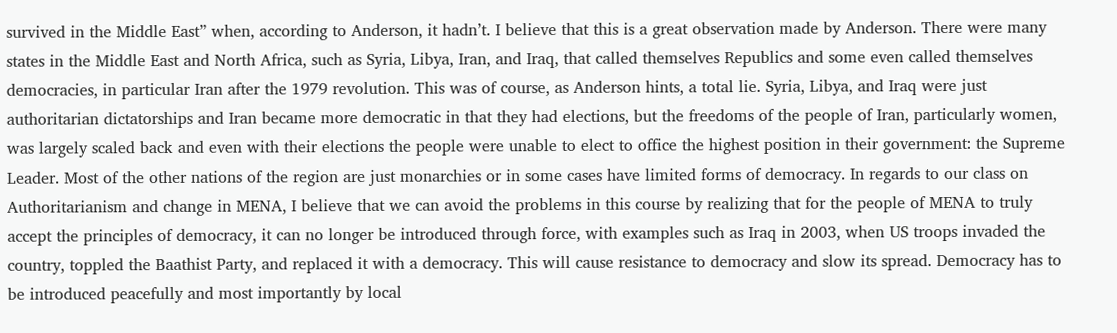survived in the Middle East” when, according to Anderson, it hadn’t. I believe that this is a great observation made by Anderson. There were many states in the Middle East and North Africa, such as Syria, Libya, Iran, and Iraq, that called themselves Republics and some even called themselves democracies, in particular Iran after the 1979 revolution. This was of course, as Anderson hints, a total lie. Syria, Libya, and Iraq were just authoritarian dictatorships and Iran became more democratic in that they had elections, but the freedoms of the people of Iran, particularly women, was largely scaled back and even with their elections the people were unable to elect to office the highest position in their government: the Supreme Leader. Most of the other nations of the region are just monarchies or in some cases have limited forms of democracy. In regards to our class on Authoritarianism and change in MENA, I believe that we can avoid the problems in this course by realizing that for the people of MENA to truly accept the principles of democracy, it can no longer be introduced through force, with examples such as Iraq in 2003, when US troops invaded the country, toppled the Baathist Party, and replaced it with a democracy. This will cause resistance to democracy and slow its spread. Democracy has to be introduced peacefully and most importantly by local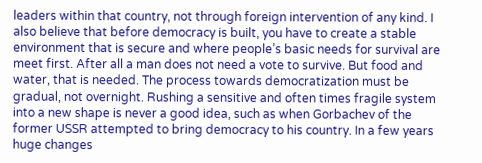leaders within that country, not through foreign intervention of any kind. I also believe that before democracy is built, you have to create a stable environment that is secure and where people’s basic needs for survival are meet first. After all a man does not need a vote to survive. But food and water, that is needed. The process towards democratization must be gradual, not overnight. Rushing a sensitive and often times fragile system into a new shape is never a good idea, such as when Gorbachev of the former USSR attempted to bring democracy to his country. In a few years huge changes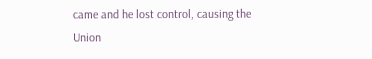came and he lost control, causing the Union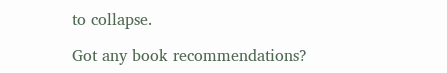to collapse.

Got any book recommendations?